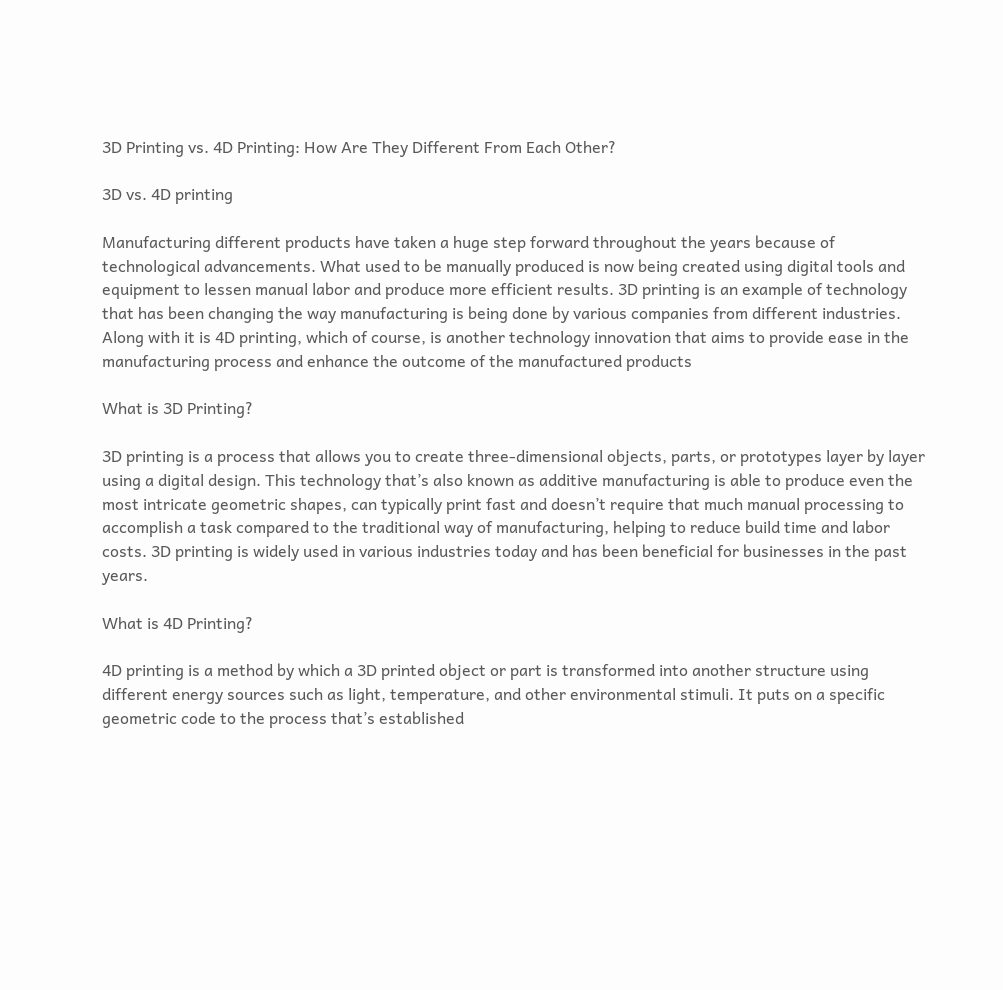3D Printing vs. 4D Printing: How Are They Different From Each Other?

3D vs. 4D printing

Manufacturing different products have taken a huge step forward throughout the years because of technological advancements. What used to be manually produced is now being created using digital tools and equipment to lessen manual labor and produce more efficient results. 3D printing is an example of technology that has been changing the way manufacturing is being done by various companies from different industries. Along with it is 4D printing, which of course, is another technology innovation that aims to provide ease in the manufacturing process and enhance the outcome of the manufactured products

What is 3D Printing?

3D printing is a process that allows you to create three-dimensional objects, parts, or prototypes layer by layer using a digital design. This technology that’s also known as additive manufacturing is able to produce even the most intricate geometric shapes, can typically print fast and doesn’t require that much manual processing to accomplish a task compared to the traditional way of manufacturing, helping to reduce build time and labor costs. 3D printing is widely used in various industries today and has been beneficial for businesses in the past years.

What is 4D Printing?

4D printing is a method by which a 3D printed object or part is transformed into another structure using different energy sources such as light, temperature, and other environmental stimuli. It puts on a specific geometric code to the process that’s established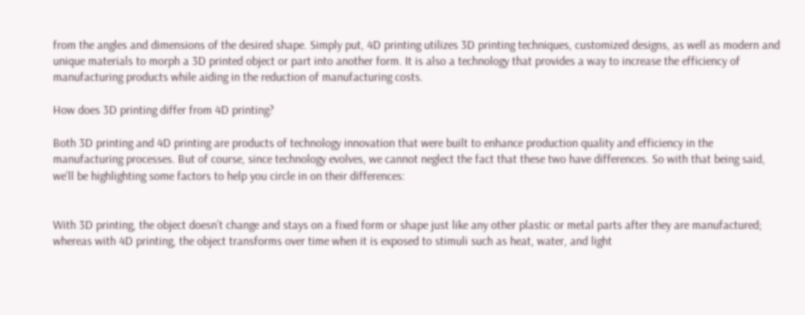from the angles and dimensions of the desired shape. Simply put, 4D printing utilizes 3D printing techniques, customized designs, as well as modern and unique materials to morph a 3D printed object or part into another form. It is also a technology that provides a way to increase the efficiency of manufacturing products while aiding in the reduction of manufacturing costs.

How does 3D printing differ from 4D printing?

Both 3D printing and 4D printing are products of technology innovation that were built to enhance production quality and efficiency in the manufacturing processes. But of course, since technology evolves, we cannot neglect the fact that these two have differences. So with that being said, we’ll be highlighting some factors to help you circle in on their differences:


With 3D printing, the object doesn’t change and stays on a fixed form or shape just like any other plastic or metal parts after they are manufactured; whereas with 4D printing, the object transforms over time when it is exposed to stimuli such as heat, water, and light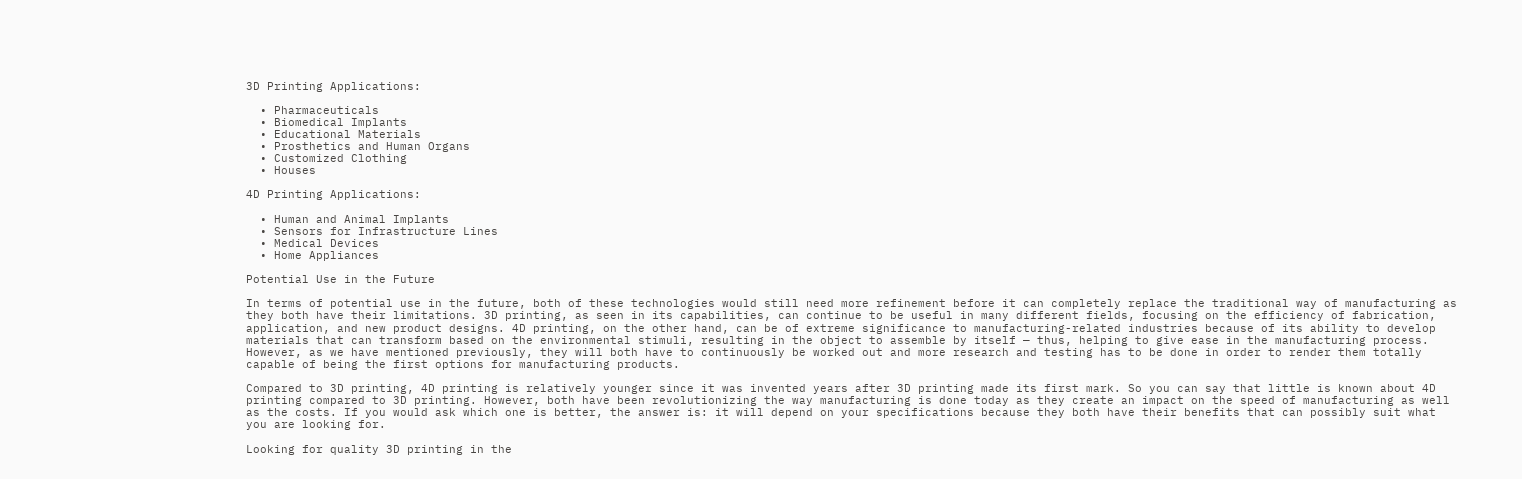3D Printing Applications:

  • Pharmaceuticals
  • Biomedical Implants
  • Educational Materials
  • Prosthetics and Human Organs
  • Customized Clothing
  • Houses

4D Printing Applications:

  • Human and Animal Implants
  • Sensors for Infrastructure Lines
  • Medical Devices
  • Home Appliances

Potential Use in the Future

In terms of potential use in the future, both of these technologies would still need more refinement before it can completely replace the traditional way of manufacturing as they both have their limitations. 3D printing, as seen in its capabilities, can continue to be useful in many different fields, focusing on the efficiency of fabrication, application, and new product designs. 4D printing, on the other hand, can be of extreme significance to manufacturing-related industries because of its ability to develop materials that can transform based on the environmental stimuli, resulting in the object to assemble by itself — thus, helping to give ease in the manufacturing process. However, as we have mentioned previously, they will both have to continuously be worked out and more research and testing has to be done in order to render them totally capable of being the first options for manufacturing products.

Compared to 3D printing, 4D printing is relatively younger since it was invented years after 3D printing made its first mark. So you can say that little is known about 4D printing compared to 3D printing. However, both have been revolutionizing the way manufacturing is done today as they create an impact on the speed of manufacturing as well as the costs. If you would ask which one is better, the answer is: it will depend on your specifications because they both have their benefits that can possibly suit what you are looking for.

Looking for quality 3D printing in the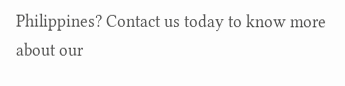Philippines? Contact us today to know more about our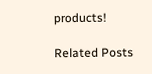products!

Related Posts